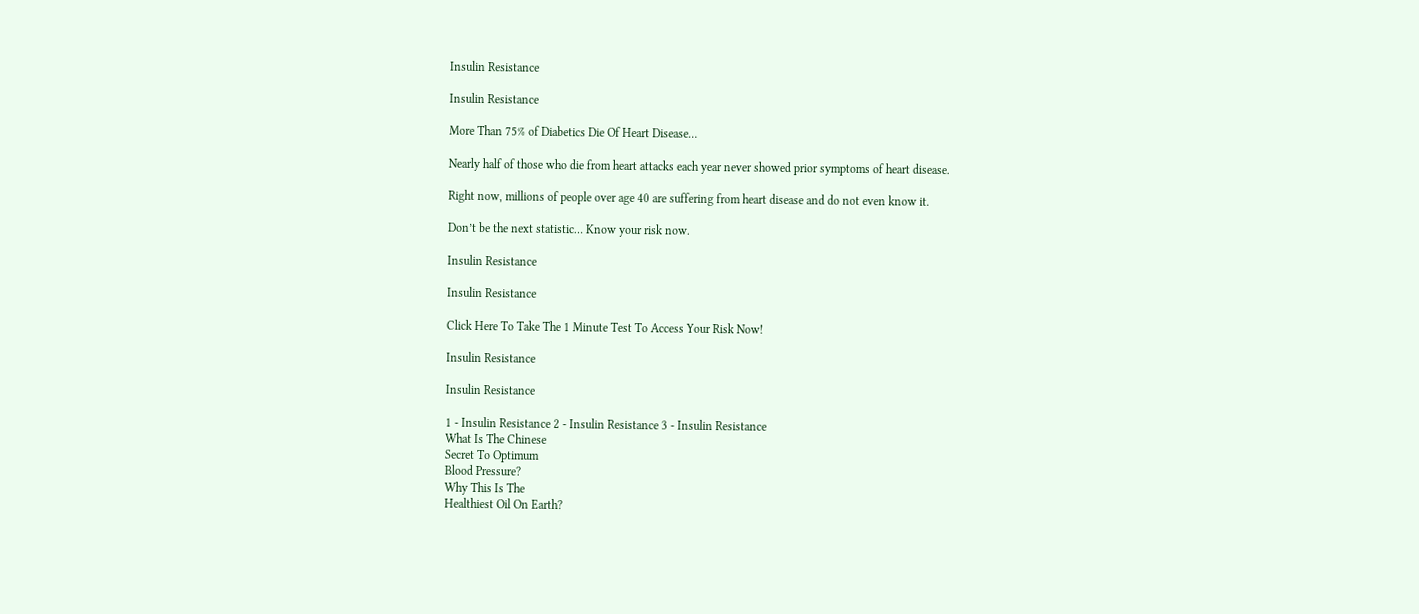Insulin Resistance

Insulin Resistance

More Than 75% of Diabetics Die Of Heart Disease…

Nearly half of those who die from heart attacks each year never showed prior symptoms of heart disease.

Right now, millions of people over age 40 are suffering from heart disease and do not even know it.

Don’t be the next statistic… Know your risk now.

Insulin Resistance

Insulin Resistance

Click Here To Take The 1 Minute Test To Access Your Risk Now!

Insulin Resistance

Insulin Resistance

1 - Insulin Resistance 2 - Insulin Resistance 3 - Insulin Resistance
What Is The Chinese
Secret To Optimum
Blood Pressure?
Why This Is The
Healthiest Oil On Earth?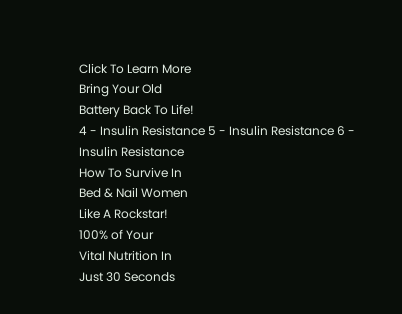Click To Learn More
Bring Your Old
Battery Back To Life!
4 - Insulin Resistance 5 - Insulin Resistance 6 - Insulin Resistance
How To Survive In
Bed & Nail Women
Like A Rockstar!
100% of Your
Vital Nutrition In
Just 30 Seconds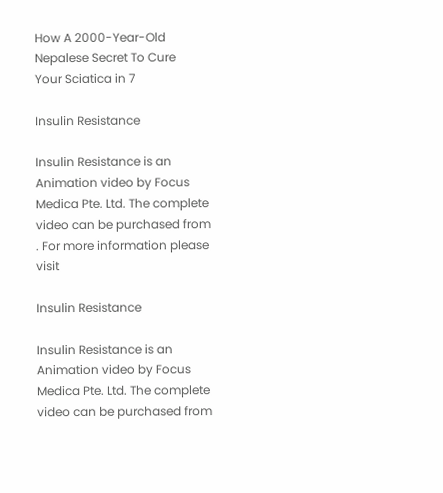How A 2000-Year-Old
Nepalese Secret To Cure
Your Sciatica in 7

Insulin Resistance

Insulin Resistance is an Animation video by Focus Medica Pte. Ltd. The complete video can be purchased from . For more information please visit

Insulin Resistance

Insulin Resistance is an Animation video by Focus Medica Pte. Ltd. The complete video can be purchased from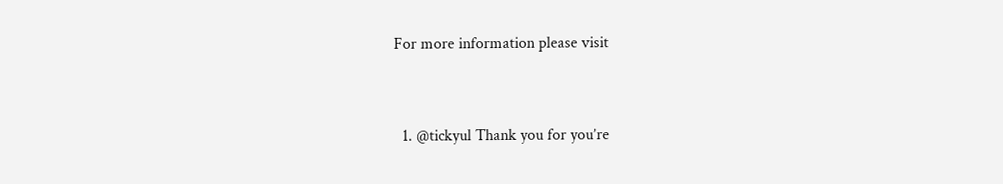For more information please visit


  1. @tickyul Thank you for you’re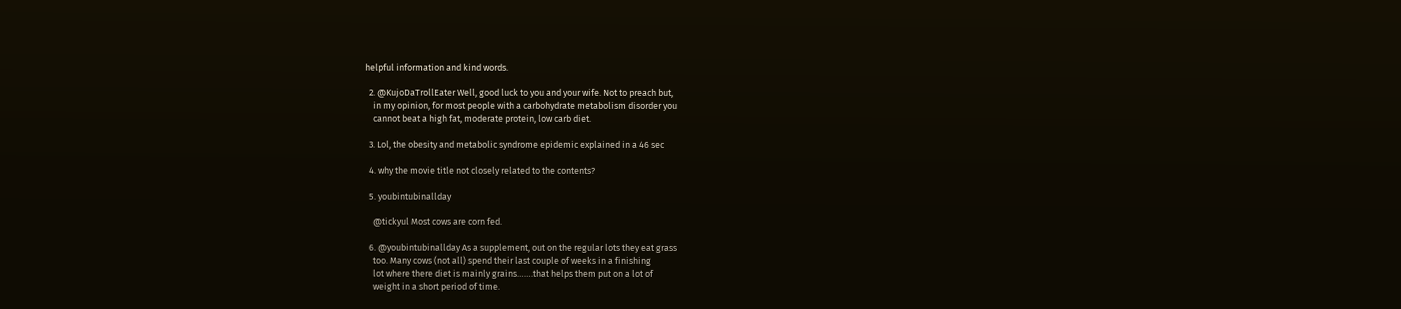helpful information and kind words.

  2. @KujoDaTrollEater Well, good luck to you and your wife. Not to preach but,
    in my opinion, for most people with a carbohydrate metabolism disorder you
    cannot beat a high fat, moderate protein, low carb diet.

  3. Lol, the obesity and metabolic syndrome epidemic explained in a 46 sec

  4. why the movie title not closely related to the contents?

  5. youbintubinallday

    @tickyul Most cows are corn fed.

  6. @youbintubinallday As a supplement, out on the regular lots they eat grass
    too. Many cows (not all) spend their last couple of weeks in a finishing
    lot where there diet is mainly grains…….that helps them put on a lot of
    weight in a short period of time.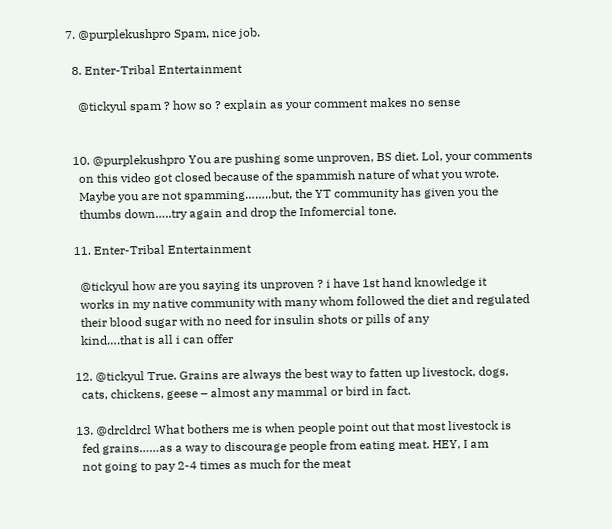7. @purplekushpro Spam, nice job.

  8. Enter-Tribal Entertainment

    @tickyul spam ? how so ? explain as your comment makes no sense


  10. @purplekushpro You are pushing some unproven, BS diet. Lol, your comments
    on this video got closed because of the spammish nature of what you wrote.
    Maybe you are not spamming……..but, the YT community has given you the
    thumbs down…..try again and drop the Infomercial tone.

  11. Enter-Tribal Entertainment

    @tickyul how are you saying its unproven ? i have 1st hand knowledge it
    works in my native community with many whom followed the diet and regulated
    their blood sugar with no need for insulin shots or pills of any
    kind….that is all i can offer

  12. @tickyul True. Grains are always the best way to fatten up livestock, dogs,
    cats, chickens, geese – almost any mammal or bird in fact.

  13. @drcldrcl What bothers me is when people point out that most livestock is
    fed grains……as a way to discourage people from eating meat. HEY, I am
    not going to pay 2-4 times as much for the meat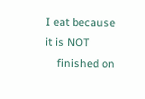I eat because it is NOT
    finished on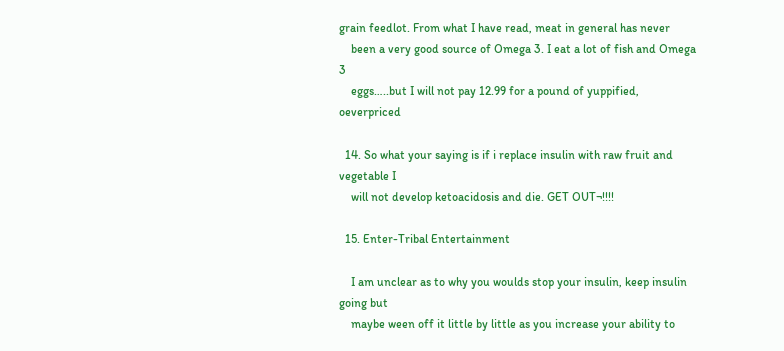grain feedlot. From what I have read, meat in general has never
    been a very good source of Omega 3. I eat a lot of fish and Omega 3
    eggs…..but I will not pay 12.99 for a pound of yuppified, oeverpriced

  14. So what your saying is if i replace insulin with raw fruit and vegetable I
    will not develop ketoacidosis and die. GET OUT¬!!!!

  15. Enter-Tribal Entertainment

    I am unclear as to why you woulds stop your insulin, keep insulin going but
    maybe ween off it little by little as you increase your ability to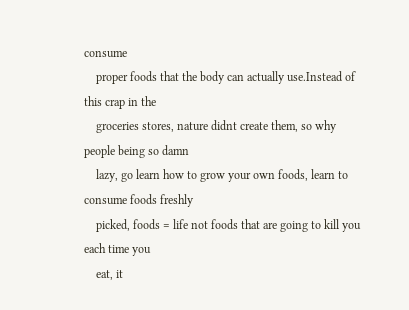consume
    proper foods that the body can actually use.Instead of this crap in the
    groceries stores, nature didnt create them, so why people being so damn
    lazy, go learn how to grow your own foods, learn to consume foods freshly
    picked, foods = life not foods that are going to kill you each time you
    eat, it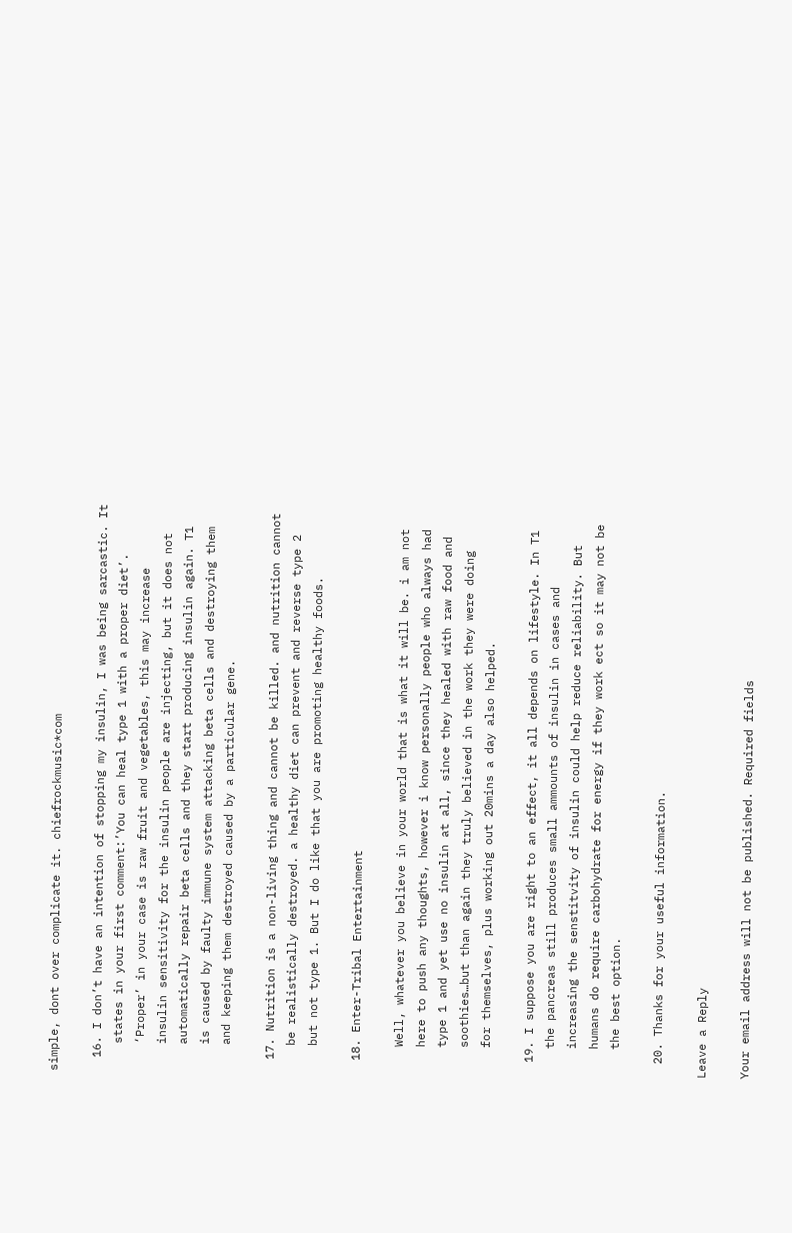simple, dont over complicate it. chiefrockmusic*com

  16. I don’t have an intention of stopping my insulin, I was being sarcastic. It
    states in your first comment:’You can heal type 1 with a proper diet’.
    ‘Proper’ in your case is raw fruit and vegetables, this may increase
    insulin sensitivity for the insulin people are injecting, but it does not
    automatically repair beta cells and they start producing insulin again. T1
    is caused by faulty immune system attacking beta cells and destroying them
    and keeping them destroyed caused by a particular gene.

  17. Nutrition is a non-living thing and cannot be killed. and nutrition cannot
    be realistically destroyed. a healthy diet can prevent and reverse type 2
    but not type 1. But I do like that you are promoting healthy foods.

  18. Enter-Tribal Entertainment

    Well, whatever you believe in your world that is what it will be. i am not
    here to push any thoughts, however i know personally people who always had
    type 1 and yet use no insulin at all, since they healed with raw food and
    soothies…but than again they truly believed in the work they were doing
    for themselves, plus working out 20mins a day also helped.

  19. I suppose you are right to an effect, it all depends on lifestyle. In T1
    the pancreas still produces small ammounts of insulin in cases and
    increasing the senstitvity of insulin could help reduce reliability. But
    humans do require carbohydrate for energy if they work ect so it may not be
    the best option.

  20. Thanks for your useful information.

Leave a Reply

Your email address will not be published. Required fields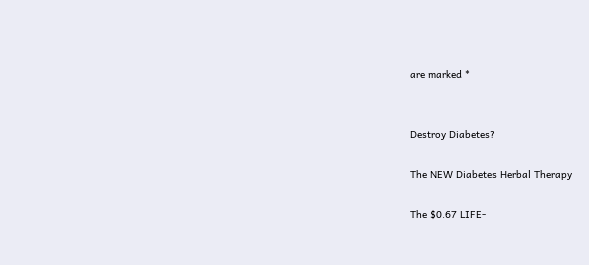are marked *


Destroy Diabetes?

The NEW Diabetes Herbal Therapy

The $0.67 LIFE-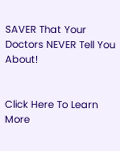SAVER That Your Doctors NEVER Tell You About!


Click Here To Learn More